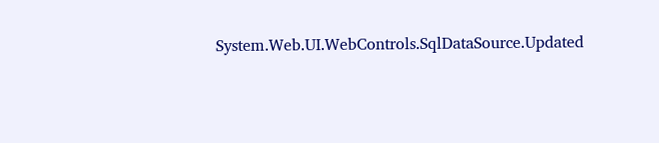System.Web.UI.WebControls.SqlDataSource.Updated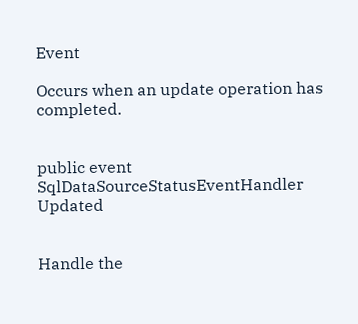Event

Occurs when an update operation has completed.


public event SqlDataSourceStatusEventHandler Updated


Handle the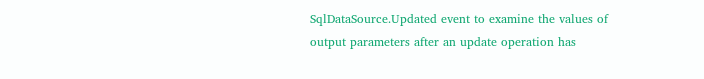SqlDataSource.Updated event to examine the values of output parameters after an update operation has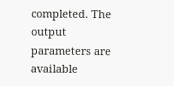completed. The output parameters are available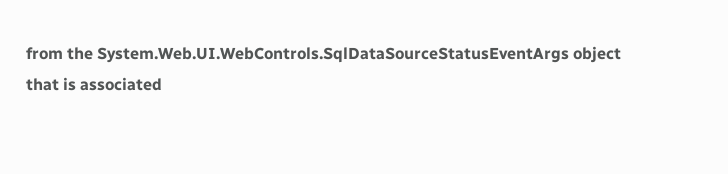from the System.Web.UI.WebControls.SqlDataSourceStatusEventArgs object that is associated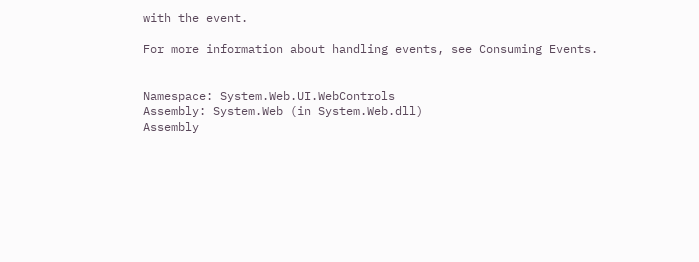with the event.

For more information about handling events, see Consuming Events.


Namespace: System.Web.UI.WebControls
Assembly: System.Web (in System.Web.dll)
Assembly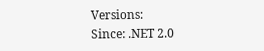Versions:
Since: .NET 2.0